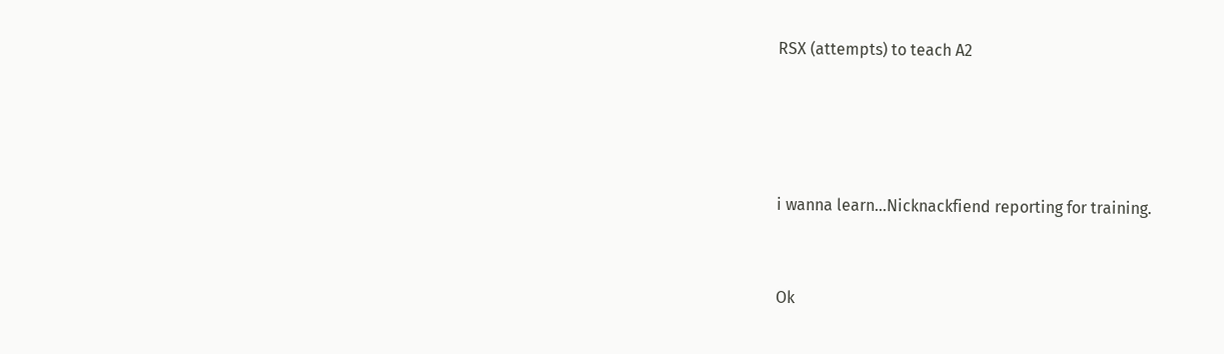RSX (attempts) to teach A2




i wanna learn…Nicknackfiend reporting for training.


Ok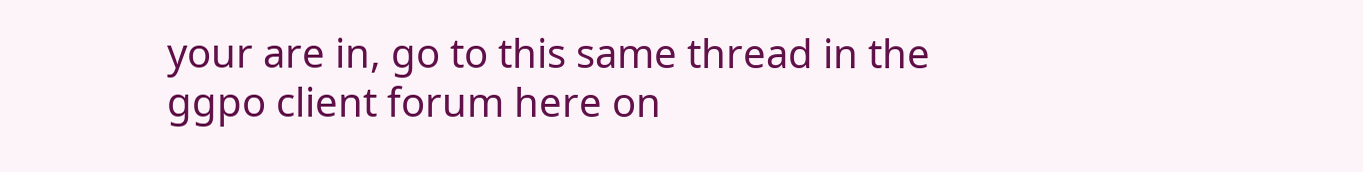your are in, go to this same thread in the ggpo client forum here on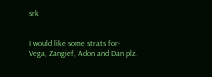srk


I would like some strats for-
Vega, Zangief, Adon and Dan plz.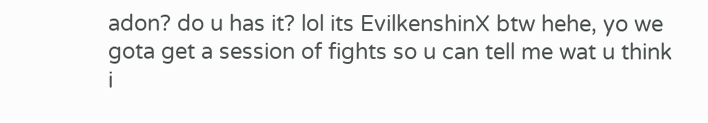adon? do u has it? lol its EvilkenshinX btw hehe, yo we gota get a session of fights so u can tell me wat u think i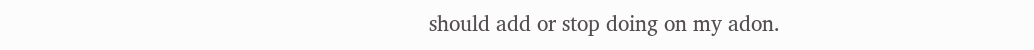should add or stop doing on my adon.